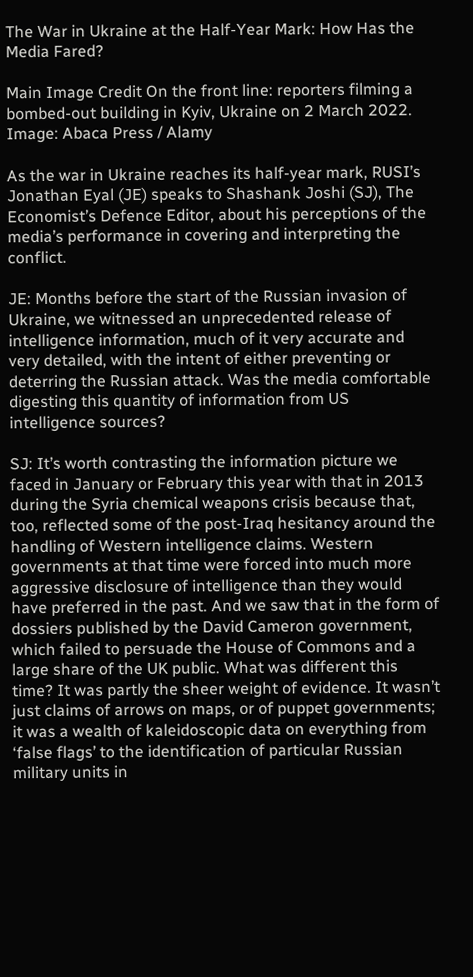The War in Ukraine at the Half-Year Mark: How Has the Media Fared?

Main Image Credit On the front line: reporters filming a bombed-out building in Kyiv, Ukraine on 2 March 2022. Image: Abaca Press / Alamy

As the war in Ukraine reaches its half-year mark, RUSI’s Jonathan Eyal (JE) speaks to Shashank Joshi (SJ), The Economist’s Defence Editor, about his perceptions of the media’s performance in covering and interpreting the conflict.

JE: Months before the start of the Russian invasion of Ukraine, we witnessed an unprecedented release of intelligence information, much of it very accurate and very detailed, with the intent of either preventing or deterring the Russian attack. Was the media comfortable digesting this quantity of information from US intelligence sources?

SJ: It’s worth contrasting the information picture we faced in January or February this year with that in 2013 during the Syria chemical weapons crisis because that, too, reflected some of the post-Iraq hesitancy around the handling of Western intelligence claims. Western governments at that time were forced into much more aggressive disclosure of intelligence than they would have preferred in the past. And we saw that in the form of dossiers published by the David Cameron government, which failed to persuade the House of Commons and a large share of the UK public. What was different this time? It was partly the sheer weight of evidence. It wasn’t just claims of arrows on maps, or of puppet governments; it was a wealth of kaleidoscopic data on everything from ‘false flags’ to the identification of particular Russian military units in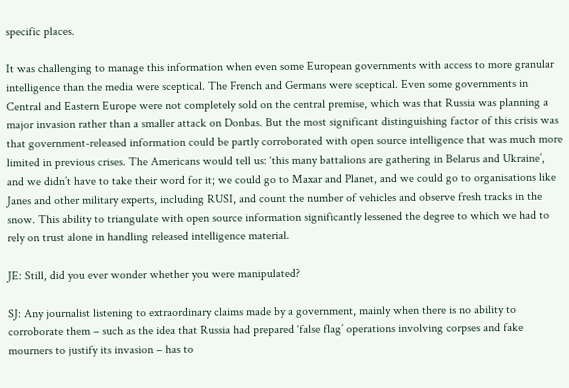specific places.

It was challenging to manage this information when even some European governments with access to more granular intelligence than the media were sceptical. The French and Germans were sceptical. Even some governments in Central and Eastern Europe were not completely sold on the central premise, which was that Russia was planning a major invasion rather than a smaller attack on Donbas. But the most significant distinguishing factor of this crisis was that government-released information could be partly corroborated with open source intelligence that was much more limited in previous crises. The Americans would tell us: ‘this many battalions are gathering in Belarus and Ukraine’, and we didn’t have to take their word for it; we could go to Maxar and Planet, and we could go to organisations like Janes and other military experts, including RUSI, and count the number of vehicles and observe fresh tracks in the snow. This ability to triangulate with open source information significantly lessened the degree to which we had to rely on trust alone in handling released intelligence material.

JE: Still, did you ever wonder whether you were manipulated?

SJ: Any journalist listening to extraordinary claims made by a government, mainly when there is no ability to corroborate them – such as the idea that Russia had prepared ‘false flag’ operations involving corpses and fake mourners to justify its invasion – has to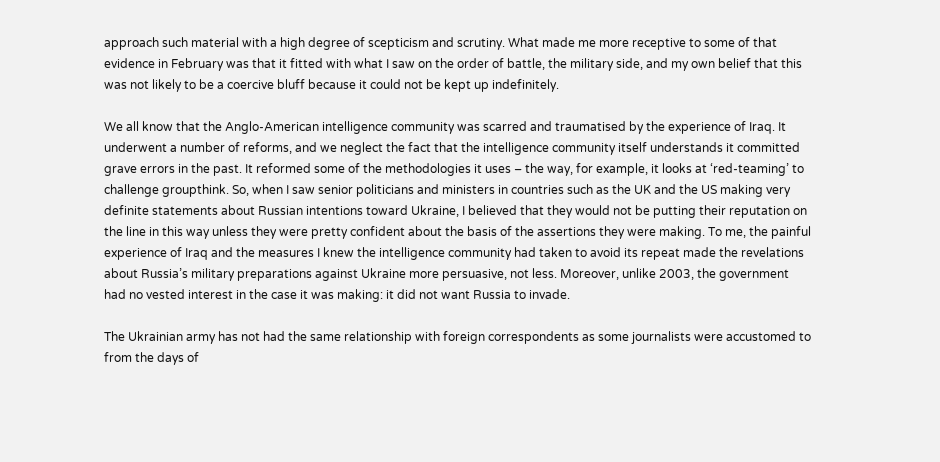approach such material with a high degree of scepticism and scrutiny. What made me more receptive to some of that evidence in February was that it fitted with what I saw on the order of battle, the military side, and my own belief that this was not likely to be a coercive bluff because it could not be kept up indefinitely.

We all know that the Anglo-American intelligence community was scarred and traumatised by the experience of Iraq. It underwent a number of reforms, and we neglect the fact that the intelligence community itself understands it committed grave errors in the past. It reformed some of the methodologies it uses – the way, for example, it looks at ‘red-teaming’ to challenge groupthink. So, when I saw senior politicians and ministers in countries such as the UK and the US making very definite statements about Russian intentions toward Ukraine, I believed that they would not be putting their reputation on the line in this way unless they were pretty confident about the basis of the assertions they were making. To me, the painful experience of Iraq and the measures I knew the intelligence community had taken to avoid its repeat made the revelations about Russia’s military preparations against Ukraine more persuasive, not less. Moreover, unlike 2003, the government had no vested interest in the case it was making: it did not want Russia to invade.

The Ukrainian army has not had the same relationship with foreign correspondents as some journalists were accustomed to from the days of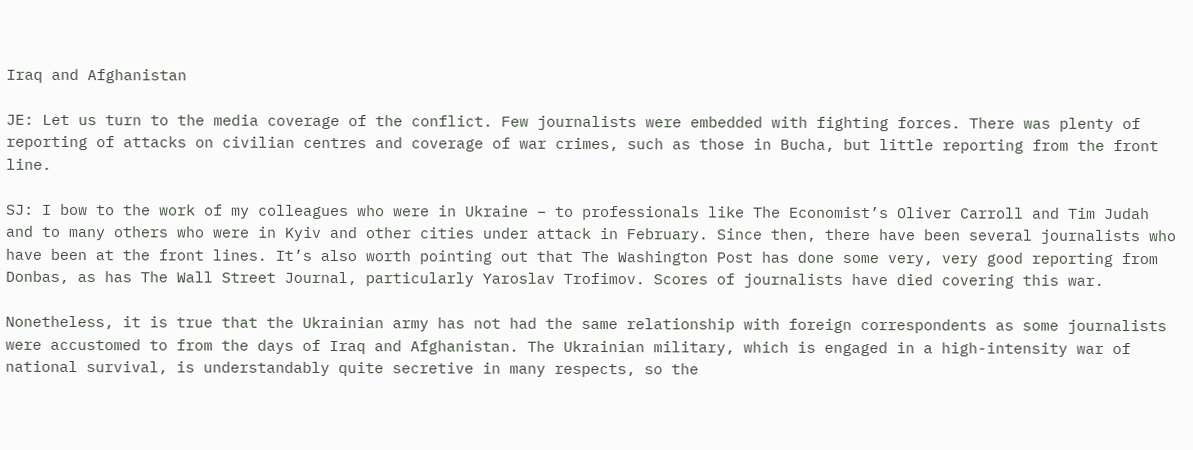Iraq and Afghanistan

JE: Let us turn to the media coverage of the conflict. Few journalists were embedded with fighting forces. There was plenty of reporting of attacks on civilian centres and coverage of war crimes, such as those in Bucha, but little reporting from the front line.

SJ: I bow to the work of my colleagues who were in Ukraine – to professionals like The Economist’s Oliver Carroll and Tim Judah and to many others who were in Kyiv and other cities under attack in February. Since then, there have been several journalists who have been at the front lines. It’s also worth pointing out that The Washington Post has done some very, very good reporting from Donbas, as has The Wall Street Journal, particularly Yaroslav Trofimov. Scores of journalists have died covering this war.

Nonetheless, it is true that the Ukrainian army has not had the same relationship with foreign correspondents as some journalists were accustomed to from the days of Iraq and Afghanistan. The Ukrainian military, which is engaged in a high-intensity war of national survival, is understandably quite secretive in many respects, so the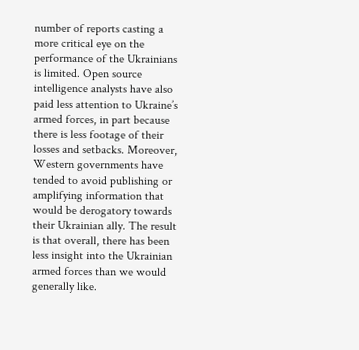number of reports casting a more critical eye on the performance of the Ukrainians is limited. Open source intelligence analysts have also paid less attention to Ukraine’s armed forces, in part because there is less footage of their losses and setbacks. Moreover, Western governments have tended to avoid publishing or amplifying information that would be derogatory towards their Ukrainian ally. The result is that overall, there has been less insight into the Ukrainian armed forces than we would generally like.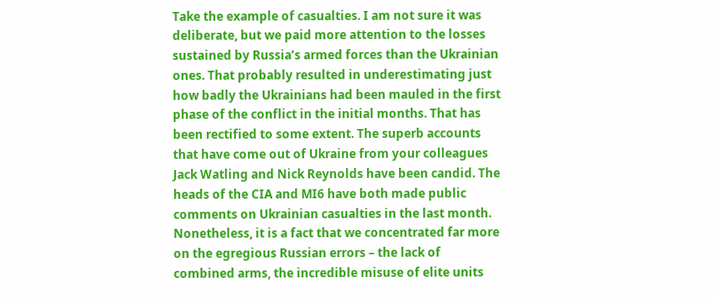Take the example of casualties. I am not sure it was deliberate, but we paid more attention to the losses sustained by Russia’s armed forces than the Ukrainian ones. That probably resulted in underestimating just how badly the Ukrainians had been mauled in the first phase of the conflict in the initial months. That has been rectified to some extent. The superb accounts that have come out of Ukraine from your colleagues Jack Watling and Nick Reynolds have been candid. The heads of the CIA and MI6 have both made public comments on Ukrainian casualties in the last month. Nonetheless, it is a fact that we concentrated far more on the egregious Russian errors – the lack of combined arms, the incredible misuse of elite units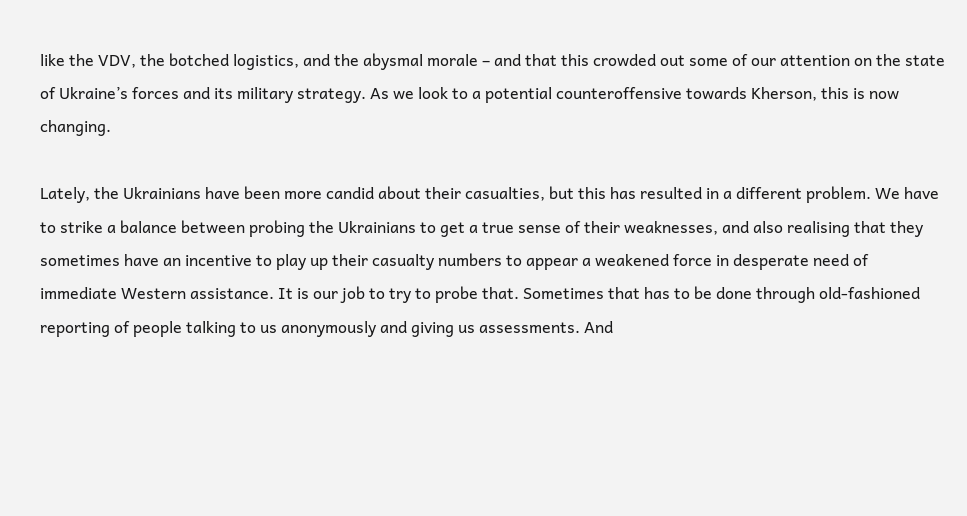like the VDV, the botched logistics, and the abysmal morale – and that this crowded out some of our attention on the state of Ukraine’s forces and its military strategy. As we look to a potential counteroffensive towards Kherson, this is now changing.

Lately, the Ukrainians have been more candid about their casualties, but this has resulted in a different problem. We have to strike a balance between probing the Ukrainians to get a true sense of their weaknesses, and also realising that they sometimes have an incentive to play up their casualty numbers to appear a weakened force in desperate need of immediate Western assistance. It is our job to try to probe that. Sometimes that has to be done through old-fashioned reporting of people talking to us anonymously and giving us assessments. And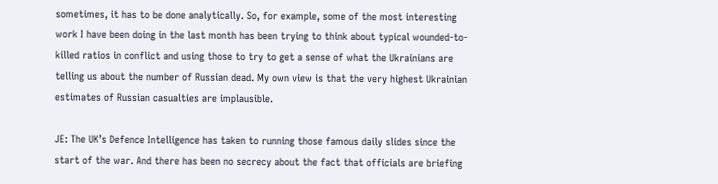sometimes, it has to be done analytically. So, for example, some of the most interesting work I have been doing in the last month has been trying to think about typical wounded-to-killed ratios in conflict and using those to try to get a sense of what the Ukrainians are telling us about the number of Russian dead. My own view is that the very highest Ukrainian estimates of Russian casualties are implausible.

JE: The UK’s Defence Intelligence has taken to running those famous daily slides since the start of the war. And there has been no secrecy about the fact that officials are briefing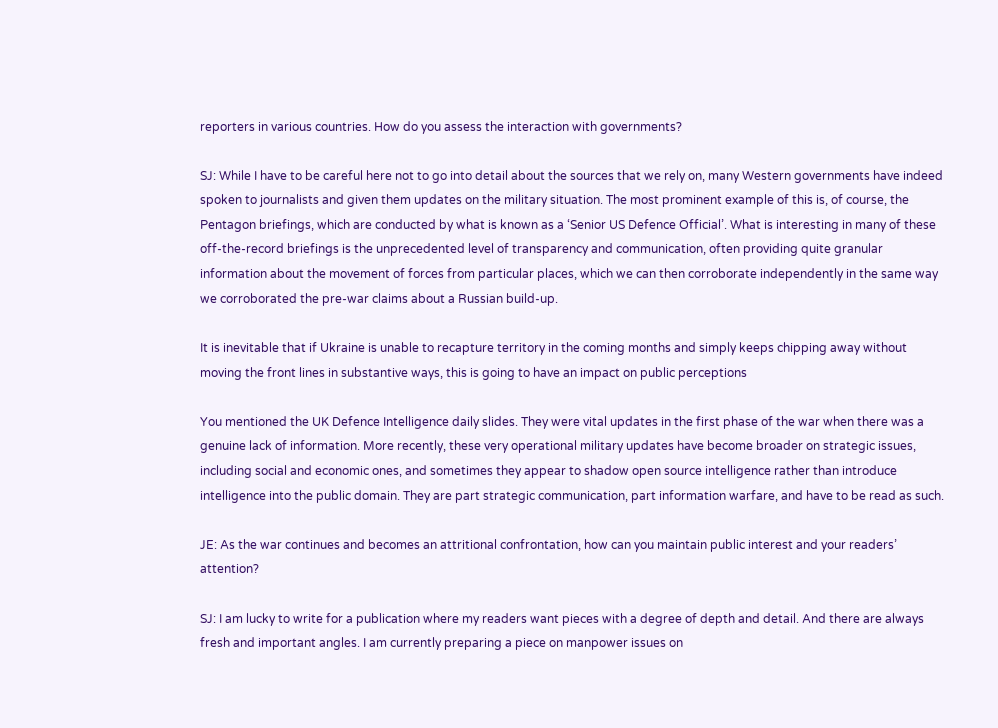reporters in various countries. How do you assess the interaction with governments?

SJ: While I have to be careful here not to go into detail about the sources that we rely on, many Western governments have indeed spoken to journalists and given them updates on the military situation. The most prominent example of this is, of course, the Pentagon briefings, which are conducted by what is known as a ‘Senior US Defence Official’. What is interesting in many of these off-the-record briefings is the unprecedented level of transparency and communication, often providing quite granular information about the movement of forces from particular places, which we can then corroborate independently in the same way we corroborated the pre-war claims about a Russian build-up.

It is inevitable that if Ukraine is unable to recapture territory in the coming months and simply keeps chipping away without moving the front lines in substantive ways, this is going to have an impact on public perceptions

You mentioned the UK Defence Intelligence daily slides. They were vital updates in the first phase of the war when there was a genuine lack of information. More recently, these very operational military updates have become broader on strategic issues, including social and economic ones, and sometimes they appear to shadow open source intelligence rather than introduce intelligence into the public domain. They are part strategic communication, part information warfare, and have to be read as such.

JE: As the war continues and becomes an attritional confrontation, how can you maintain public interest and your readers’ attention?

SJ: I am lucky to write for a publication where my readers want pieces with a degree of depth and detail. And there are always fresh and important angles. I am currently preparing a piece on manpower issues on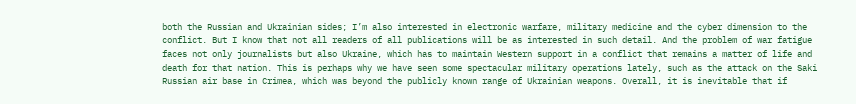both the Russian and Ukrainian sides; I’m also interested in electronic warfare, military medicine and the cyber dimension to the conflict. But I know that not all readers of all publications will be as interested in such detail. And the problem of war fatigue faces not only journalists but also Ukraine, which has to maintain Western support in a conflict that remains a matter of life and death for that nation. This is perhaps why we have seen some spectacular military operations lately, such as the attack on the Saki Russian air base in Crimea, which was beyond the publicly known range of Ukrainian weapons. Overall, it is inevitable that if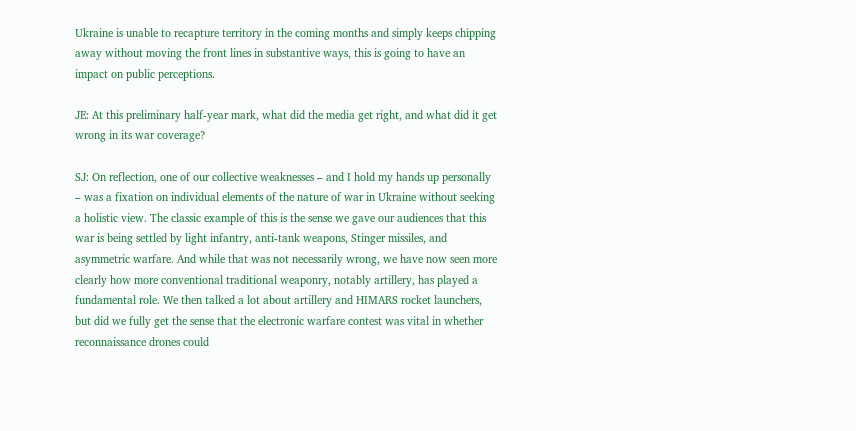Ukraine is unable to recapture territory in the coming months and simply keeps chipping away without moving the front lines in substantive ways, this is going to have an impact on public perceptions.

JE: At this preliminary half-year mark, what did the media get right, and what did it get wrong in its war coverage?

SJ: On reflection, one of our collective weaknesses – and I hold my hands up personally – was a fixation on individual elements of the nature of war in Ukraine without seeking a holistic view. The classic example of this is the sense we gave our audiences that this war is being settled by light infantry, anti-tank weapons, Stinger missiles, and asymmetric warfare. And while that was not necessarily wrong, we have now seen more clearly how more conventional traditional weaponry, notably artillery, has played a fundamental role. We then talked a lot about artillery and HIMARS rocket launchers, but did we fully get the sense that the electronic warfare contest was vital in whether reconnaissance drones could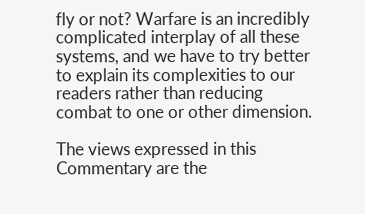fly or not? Warfare is an incredibly complicated interplay of all these systems, and we have to try better to explain its complexities to our readers rather than reducing combat to one or other dimension.

The views expressed in this Commentary are the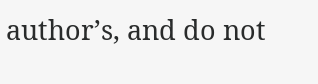author’s, and do not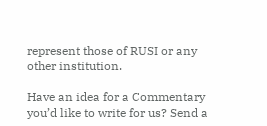represent those of RUSI or any other institution.

Have an idea for a Commentary you’d like to write for us? Send a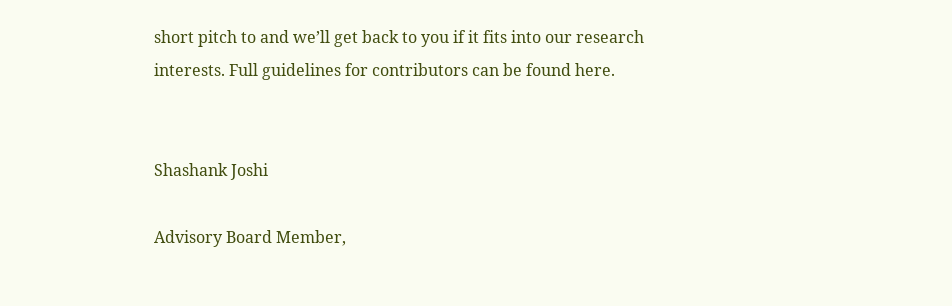short pitch to and we’ll get back to you if it fits into our research interests. Full guidelines for contributors can be found here.


Shashank Joshi

Advisory Board Member,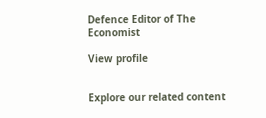Defence Editor of The Economist

View profile


Explore our related content